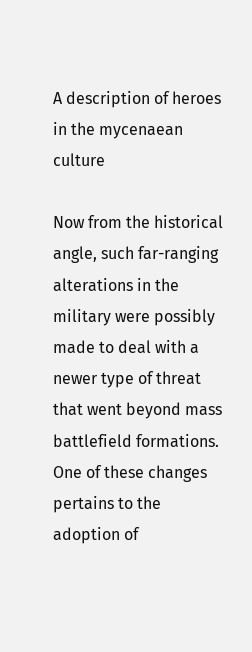A description of heroes in the mycenaean culture

Now from the historical angle, such far-ranging alterations in the military were possibly made to deal with a newer type of threat that went beyond mass battlefield formations. One of these changes pertains to the adoption of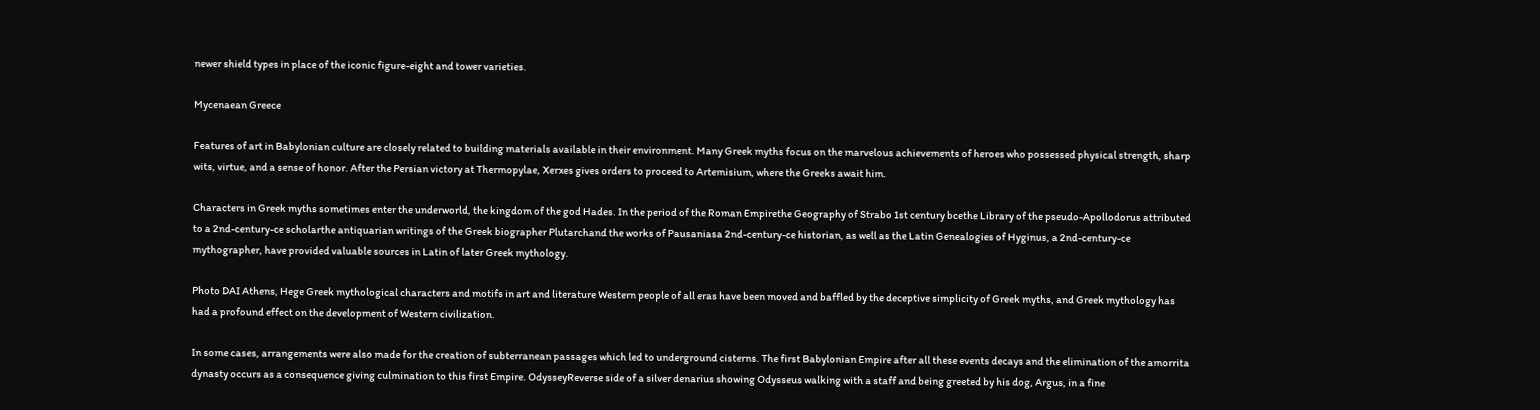newer shield types in place of the iconic figure-eight and tower varieties.

Mycenaean Greece

Features of art in Babylonian culture are closely related to building materials available in their environment. Many Greek myths focus on the marvelous achievements of heroes who possessed physical strength, sharp wits, virtue, and a sense of honor. After the Persian victory at Thermopylae, Xerxes gives orders to proceed to Artemisium, where the Greeks await him.

Characters in Greek myths sometimes enter the underworld, the kingdom of the god Hades. In the period of the Roman Empirethe Geography of Strabo 1st century bcethe Library of the pseudo-Apollodorus attributed to a 2nd-century-ce scholarthe antiquarian writings of the Greek biographer Plutarchand the works of Pausaniasa 2nd-century-ce historian, as well as the Latin Genealogies of Hyginus, a 2nd-century-ce mythographer, have provided valuable sources in Latin of later Greek mythology.

Photo DAI Athens, Hege Greek mythological characters and motifs in art and literature Western people of all eras have been moved and baffled by the deceptive simplicity of Greek myths, and Greek mythology has had a profound effect on the development of Western civilization.

In some cases, arrangements were also made for the creation of subterranean passages which led to underground cisterns. The first Babylonian Empire after all these events decays and the elimination of the amorrita dynasty occurs as a consequence giving culmination to this first Empire. OdysseyReverse side of a silver denarius showing Odysseus walking with a staff and being greeted by his dog, Argus, in a fine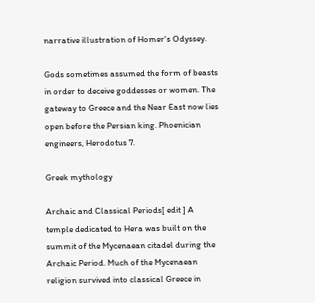narrative illustration of Homer's Odyssey.

Gods sometimes assumed the form of beasts in order to deceive goddesses or women. The gateway to Greece and the Near East now lies open before the Persian king. Phoenician engineers, Herodotus 7.

Greek mythology

Archaic and Classical Periods[ edit ] A temple dedicated to Hera was built on the summit of the Mycenaean citadel during the Archaic Period. Much of the Mycenaean religion survived into classical Greece in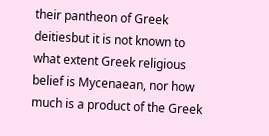their pantheon of Greek deitiesbut it is not known to what extent Greek religious belief is Mycenaean, nor how much is a product of the Greek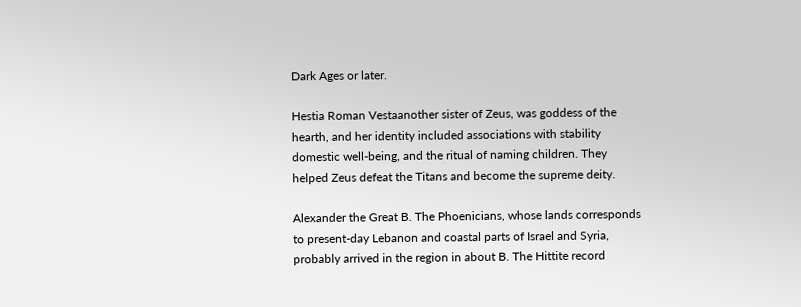Dark Ages or later.

Hestia Roman Vestaanother sister of Zeus, was goddess of the hearth, and her identity included associations with stability domestic well-being, and the ritual of naming children. They helped Zeus defeat the Titans and become the supreme deity.

Alexander the Great B. The Phoenicians, whose lands corresponds to present-day Lebanon and coastal parts of Israel and Syria, probably arrived in the region in about B. The Hittite record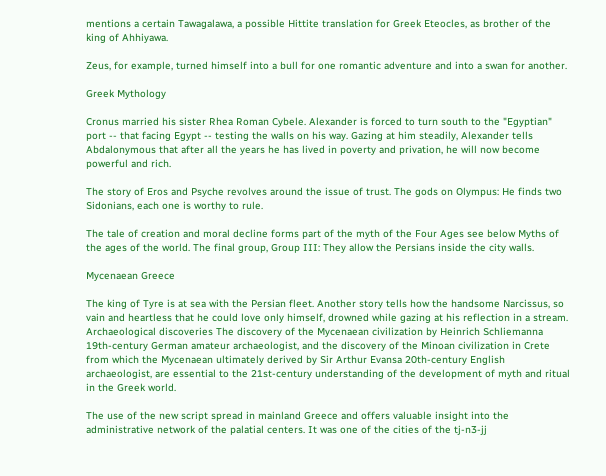mentions a certain Tawagalawa, a possible Hittite translation for Greek Eteocles, as brother of the king of Ahhiyawa.

Zeus, for example, turned himself into a bull for one romantic adventure and into a swan for another.

Greek Mythology

Cronus married his sister Rhea Roman Cybele. Alexander is forced to turn south to the "Egyptian" port -- that facing Egypt -- testing the walls on his way. Gazing at him steadily, Alexander tells Abdalonymous that after all the years he has lived in poverty and privation, he will now become powerful and rich.

The story of Eros and Psyche revolves around the issue of trust. The gods on Olympus: He finds two Sidonians, each one is worthy to rule.

The tale of creation and moral decline forms part of the myth of the Four Ages see below Myths of the ages of the world. The final group, Group III: They allow the Persians inside the city walls.

Mycenaean Greece

The king of Tyre is at sea with the Persian fleet. Another story tells how the handsome Narcissus, so vain and heartless that he could love only himself, drowned while gazing at his reflection in a stream. Archaeological discoveries The discovery of the Mycenaean civilization by Heinrich Schliemanna 19th-century German amateur archaeologist, and the discovery of the Minoan civilization in Crete from which the Mycenaean ultimately derived by Sir Arthur Evansa 20th-century English archaeologist, are essential to the 21st-century understanding of the development of myth and ritual in the Greek world.

The use of the new script spread in mainland Greece and offers valuable insight into the administrative network of the palatial centers. It was one of the cities of the tj-n3-jj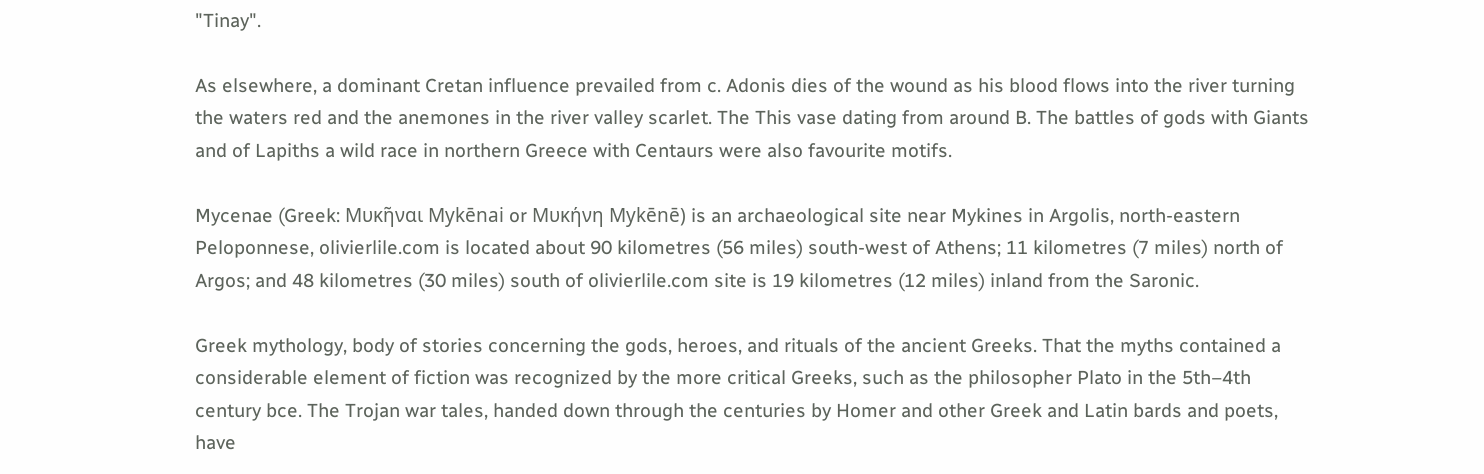"Tinay".

As elsewhere, a dominant Cretan influence prevailed from c. Adonis dies of the wound as his blood flows into the river turning the waters red and the anemones in the river valley scarlet. The This vase dating from around B. The battles of gods with Giants and of Lapiths a wild race in northern Greece with Centaurs were also favourite motifs.

Mycenae (Greek: Μυκῆναι Mykēnai or Μυκήνη Mykēnē) is an archaeological site near Mykines in Argolis, north-eastern Peloponnese, olivierlile.com is located about 90 kilometres (56 miles) south-west of Athens; 11 kilometres (7 miles) north of Argos; and 48 kilometres (30 miles) south of olivierlile.com site is 19 kilometres (12 miles) inland from the Saronic.

Greek mythology, body of stories concerning the gods, heroes, and rituals of the ancient Greeks. That the myths contained a considerable element of fiction was recognized by the more critical Greeks, such as the philosopher Plato in the 5th–4th century bce. The Trojan war tales, handed down through the centuries by Homer and other Greek and Latin bards and poets, have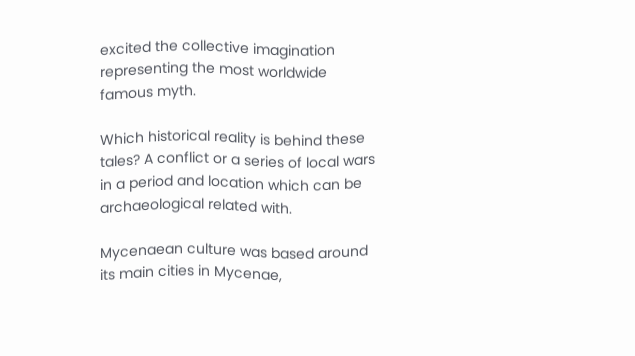excited the collective imagination representing the most worldwide famous myth.

Which historical reality is behind these tales? A conflict or a series of local wars in a period and location which can be archaeological related with.

Mycenaean culture was based around its main cities in Mycenae,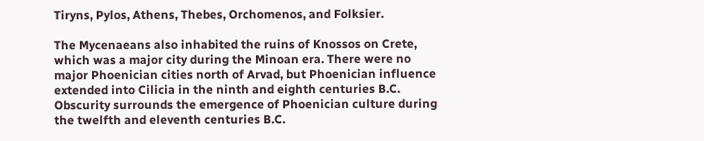Tiryns, Pylos, Athens, Thebes, Orchomenos, and Folksier.

The Mycenaeans also inhabited the ruins of Knossos on Crete, which was a major city during the Minoan era. There were no major Phoenician cities north of Arvad, but Phoenician influence extended into Cilicia in the ninth and eighth centuries B.C. Obscurity surrounds the emergence of Phoenician culture during the twelfth and eleventh centuries B.C.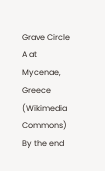Grave Circle A at Mycenae, Greece (Wikimedia Commons) By the end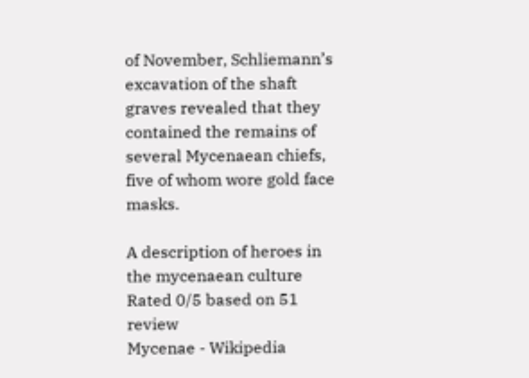of November, Schliemann’s excavation of the shaft graves revealed that they contained the remains of several Mycenaean chiefs, five of whom wore gold face masks.

A description of heroes in the mycenaean culture
Rated 0/5 based on 51 review
Mycenae - Wikipedia